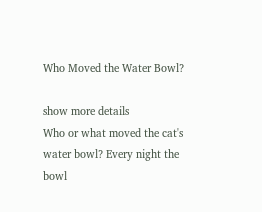Who Moved the Water Bowl?

show more details
Who or what moved the cat's water bowl? Every night the bowl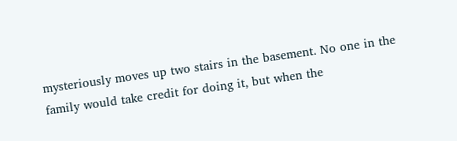mysteriously moves up two stairs in the basement. No one in the family would take credit for doing it, but when the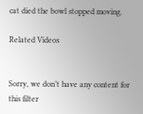cat died the bowl stopped moving.

Related Videos


Sorry, we don’t have any content for this filter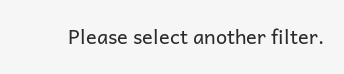Please select another filter.